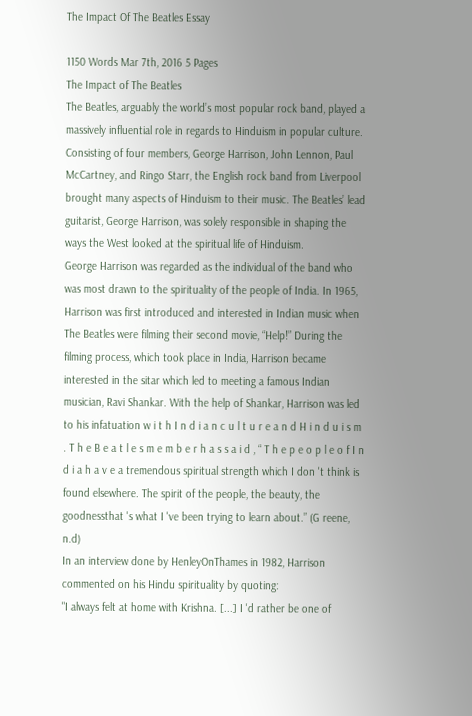The Impact Of The Beatles Essay

1150 Words Mar 7th, 2016 5 Pages
The Impact of The Beatles
The Beatles, arguably the world’s most popular rock band, played a massively influential role in regards to Hinduism in popular culture. Consisting of four members, George Harrison, John Lennon, Paul McCartney, and Ringo Starr, the English rock band from Liverpool brought many aspects of Hinduism to their music. The Beatles’ lead guitarist, George Harrison, was solely responsible in shaping the ways the West looked at the spiritual life of Hinduism.
George Harrison was regarded as the individual of the band who was most drawn to the spirituality of the people of India. In 1965, Harrison was first introduced and interested in Indian music when The Beatles were filming their second movie, “Help!” During the filming process, which took place in India, Harrison became interested in the sitar which led to meeting a famous Indian musician, Ravi Shankar. With the help of Shankar, Harrison was led to his infatuation w i t h I n d i a n c u l t u r e a n d H i n d u i s m . T h e B e a t l e s m e m b e r h a s s a i d , “ T h e p e o p l e o f I n d i a h a v e a tremendous spiritual strength which I don 't think is found elsewhere. The spirit of the people, the beauty, the goodnessthat 's what I 've been trying to learn about.” (G reene, n.d)
In an interview done by HenleyOnThames in 1982, Harrison commented on his Hindu spirituality by quoting:
"I always felt at home with Krishna. [...] I 'd rather be one of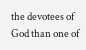the devotees of God than one of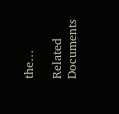the…

Related Documents